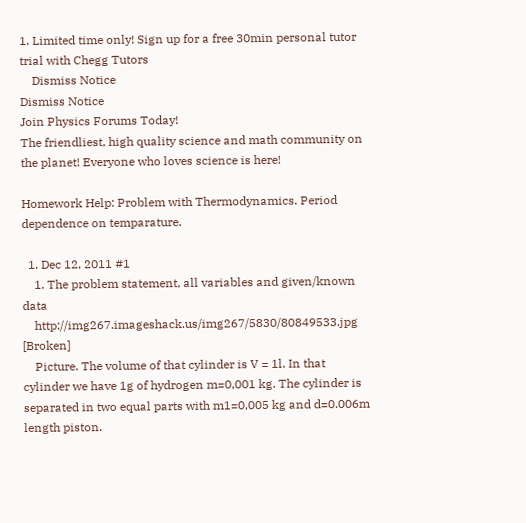1. Limited time only! Sign up for a free 30min personal tutor trial with Chegg Tutors
    Dismiss Notice
Dismiss Notice
Join Physics Forums Today!
The friendliest, high quality science and math community on the planet! Everyone who loves science is here!

Homework Help: Problem with Thermodynamics. Period dependence on temparature.

  1. Dec 12, 2011 #1
    1. The problem statement, all variables and given/known data
    http://img267.imageshack.us/img267/5830/80849533.jpg [Broken]
    Picture. The volume of that cylinder is V = 1l. In that cylinder we have 1g of hydrogen m=0,001 kg. The cylinder is separated in two equal parts with m1=0,005 kg and d=0.006m length piston.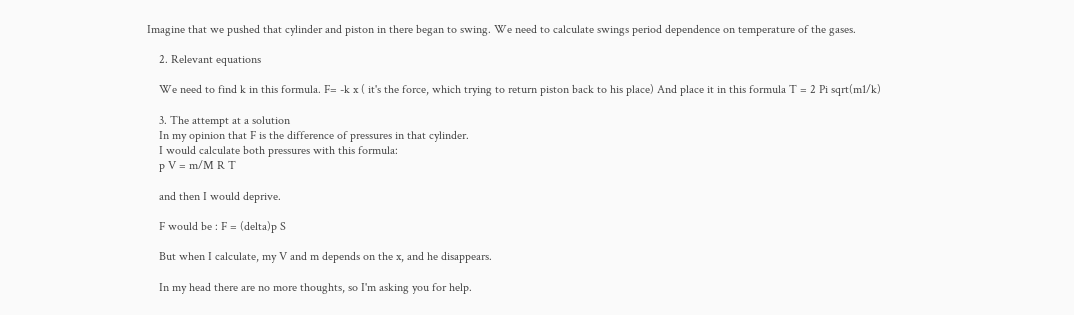Imagine that we pushed that cylinder and piston in there began to swing. We need to calculate swings period dependence on temperature of the gases.

    2. Relevant equations

    We need to find k in this formula. F= -k x ( it's the force, which trying to return piston back to his place) And place it in this formula T = 2 Pi sqrt(m1/k)

    3. The attempt at a solution
    In my opinion that F is the difference of pressures in that cylinder.
    I would calculate both pressures with this formula:
    p V = m/M R T

    and then I would deprive.

    F would be : F = (delta)p S

    But when I calculate, my V and m depends on the x, and he disappears.

    In my head there are no more thoughts, so I'm asking you for help.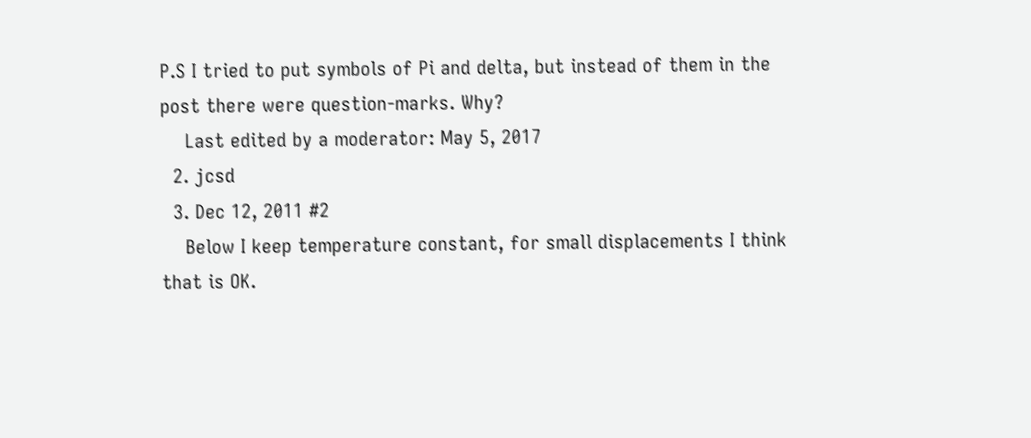P.S I tried to put symbols of Pi and delta, but instead of them in the post there were question-marks. Why?
    Last edited by a moderator: May 5, 2017
  2. jcsd
  3. Dec 12, 2011 #2
    Below I keep temperature constant, for small displacements I think that is OK.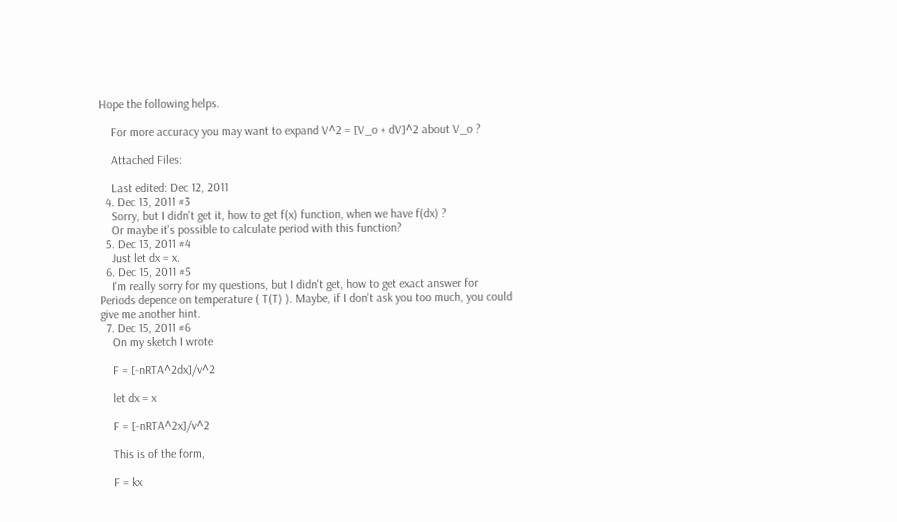Hope the following helps.

    For more accuracy you may want to expand V^2 = [V_o + dV]^2 about V_o ?

    Attached Files:

    Last edited: Dec 12, 2011
  4. Dec 13, 2011 #3
    Sorry, but I didn't get it, how to get f(x) function, when we have f(dx) ?
    Or maybe it's possible to calculate period with this function?
  5. Dec 13, 2011 #4
    Just let dx = x.
  6. Dec 15, 2011 #5
    I'm really sorry for my questions, but I didn't get, how to get exact answer for Periods depence on temperature ( T(T) ). Maybe, if I don't ask you too much, you could give me another hint.
  7. Dec 15, 2011 #6
    On my sketch I wrote

    F = [-nRTA^2dx]/v^2

    let dx = x

    F = [-nRTA^2x]/v^2

    This is of the form,

    F = kx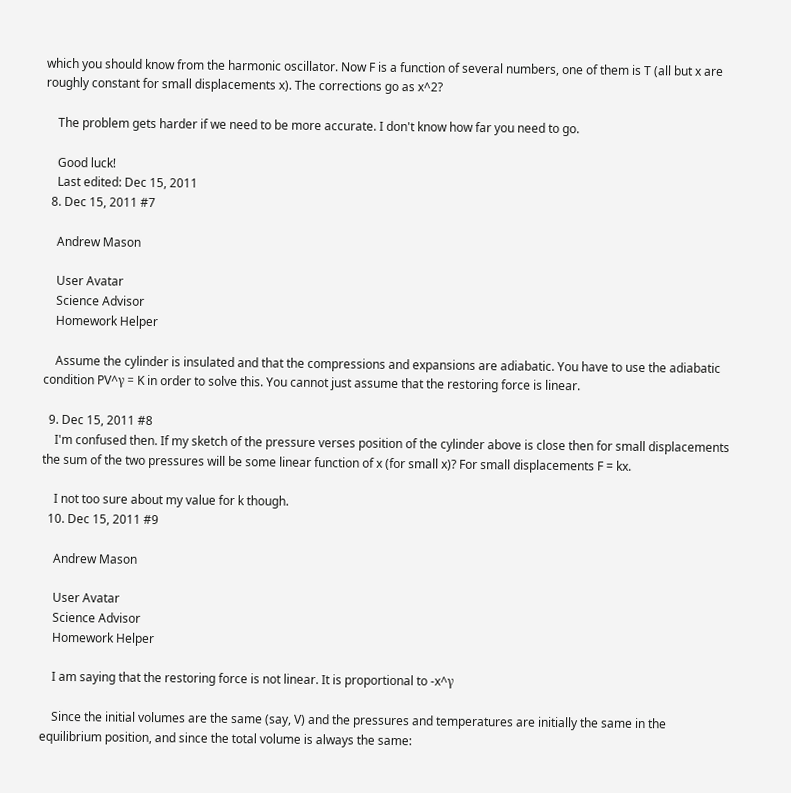which you should know from the harmonic oscillator. Now F is a function of several numbers, one of them is T (all but x are roughly constant for small displacements x). The corrections go as x^2?

    The problem gets harder if we need to be more accurate. I don't know how far you need to go.

    Good luck!
    Last edited: Dec 15, 2011
  8. Dec 15, 2011 #7

    Andrew Mason

    User Avatar
    Science Advisor
    Homework Helper

    Assume the cylinder is insulated and that the compressions and expansions are adiabatic. You have to use the adiabatic condition PV^γ = K in order to solve this. You cannot just assume that the restoring force is linear.

  9. Dec 15, 2011 #8
    I'm confused then. If my sketch of the pressure verses position of the cylinder above is close then for small displacements the sum of the two pressures will be some linear function of x (for small x)? For small displacements F = kx.

    I not too sure about my value for k though.
  10. Dec 15, 2011 #9

    Andrew Mason

    User Avatar
    Science Advisor
    Homework Helper

    I am saying that the restoring force is not linear. It is proportional to -x^γ

    Since the initial volumes are the same (say, V) and the pressures and temperatures are initially the same in the equilibrium position, and since the total volume is always the same: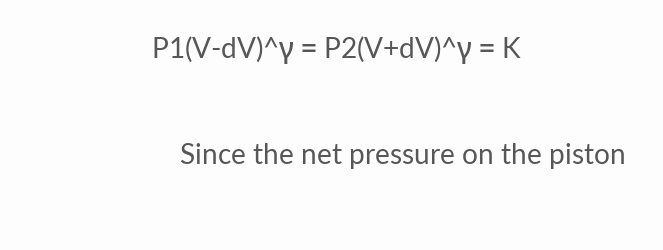P1(V-dV)^γ = P2(V+dV)^γ = K

    Since the net pressure on the piston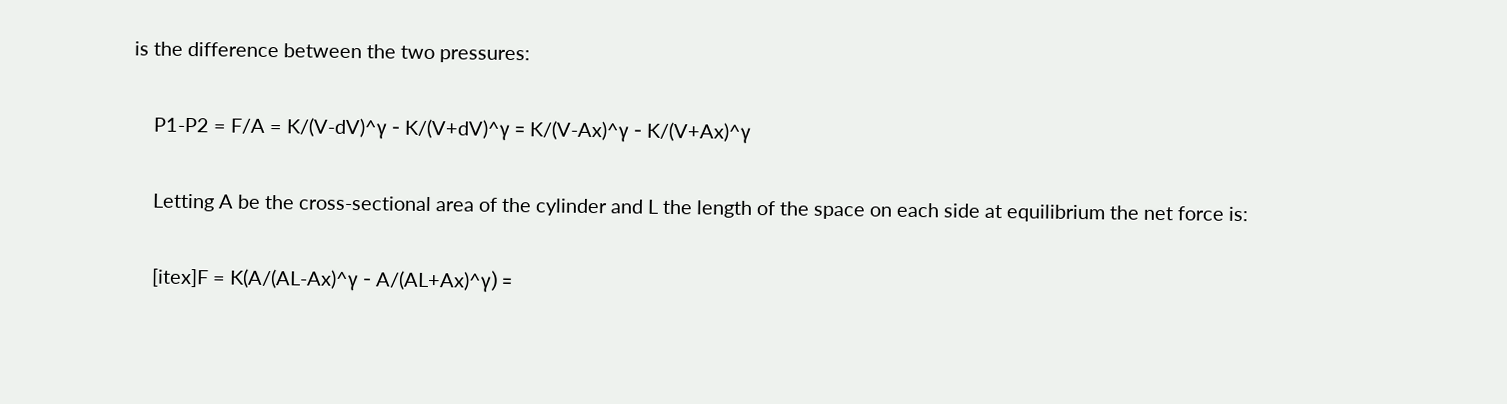is the difference between the two pressures:

    P1-P2 = F/A = K/(V-dV)^γ - K/(V+dV)^γ = K/(V-Ax)^γ - K/(V+Ax)^γ

    Letting A be the cross-sectional area of the cylinder and L the length of the space on each side at equilibrium the net force is:

    [itex]F = K(A/(AL-Ax)^γ - A/(AL+Ax)^γ) =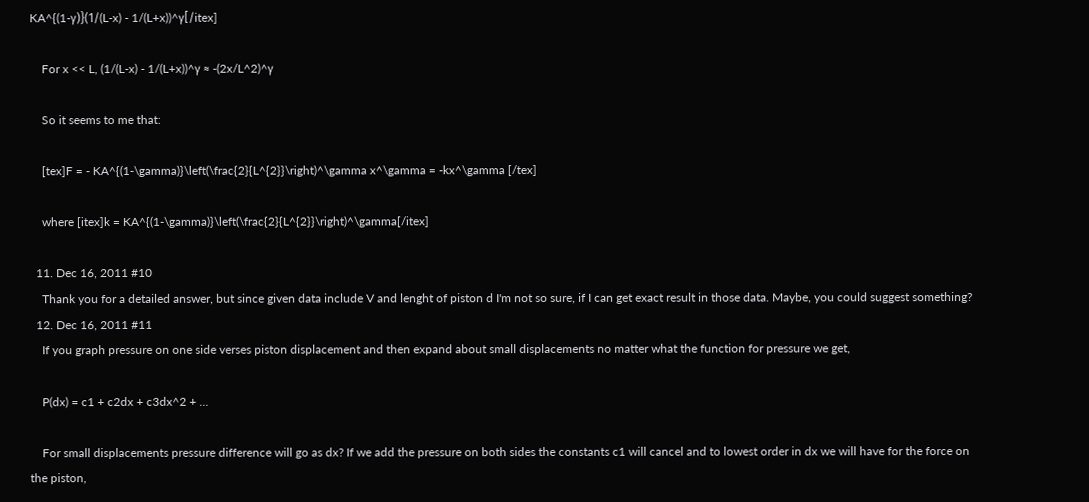KA^{(1-γ)}(1/(L-x) - 1/(L+x))^γ[/itex]

    For x << L, (1/(L-x) - 1/(L+x))^γ ≈ -(2x/L^2)^γ

    So it seems to me that:

    [tex]F = - KA^{(1-\gamma)}\left(\frac{2}{L^{2}}\right)^\gamma x^\gamma = -kx^\gamma [/tex]

    where [itex]k = KA^{(1-\gamma)}\left(\frac{2}{L^{2}}\right)^\gamma[/itex]

  11. Dec 16, 2011 #10
    Thank you for a detailed answer, but since given data include V and lenght of piston d I'm not so sure, if I can get exact result in those data. Maybe, you could suggest something?
  12. Dec 16, 2011 #11
    If you graph pressure on one side verses piston displacement and then expand about small displacements no matter what the function for pressure we get,

    P(dx) = c1 + c2dx + c3dx^2 + ...

    For small displacements pressure difference will go as dx? If we add the pressure on both sides the constants c1 will cancel and to lowest order in dx we will have for the force on the piston,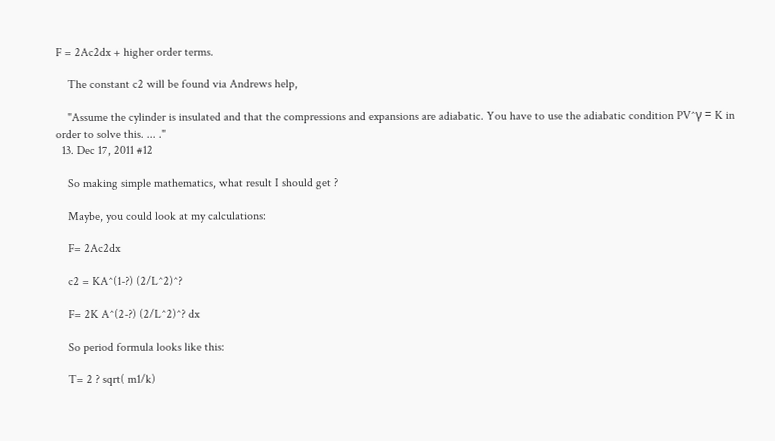F = 2Ac2dx + higher order terms.

    The constant c2 will be found via Andrews help,

    "Assume the cylinder is insulated and that the compressions and expansions are adiabatic. You have to use the adiabatic condition PV^γ = K in order to solve this. ... ."
  13. Dec 17, 2011 #12

    So making simple mathematics, what result I should get ?

    Maybe, you could look at my calculations:

    F= 2Ac2dx

    c2 = KA^(1-?) (2/L^2)^?

    F= 2K A^(2-?) (2/L^2)^? dx

    So period formula looks like this:

    T= 2 ? sqrt( m1/k)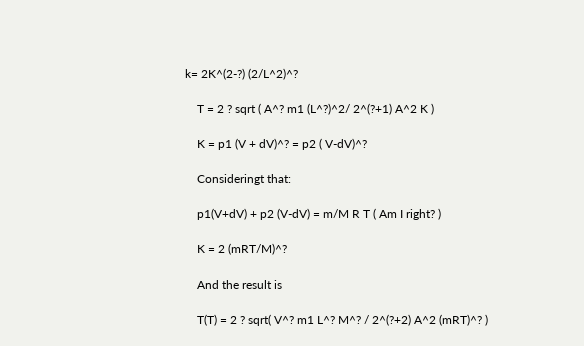k= 2K^(2-?) (2/L^2)^?

    T = 2 ? sqrt ( A^? m1 (L^?)^2/ 2^(?+1) A^2 K )

    K = p1 (V + dV)^? = p2 ( V-dV)^?

    Consideringt that:

    p1(V+dV) + p2 (V-dV) = m/M R T ( Am I right? )

    K = 2 (mRT/M)^?

    And the result is

    T(T) = 2 ? sqrt( V^? m1 L^? M^? / 2^(?+2) A^2 (mRT)^? )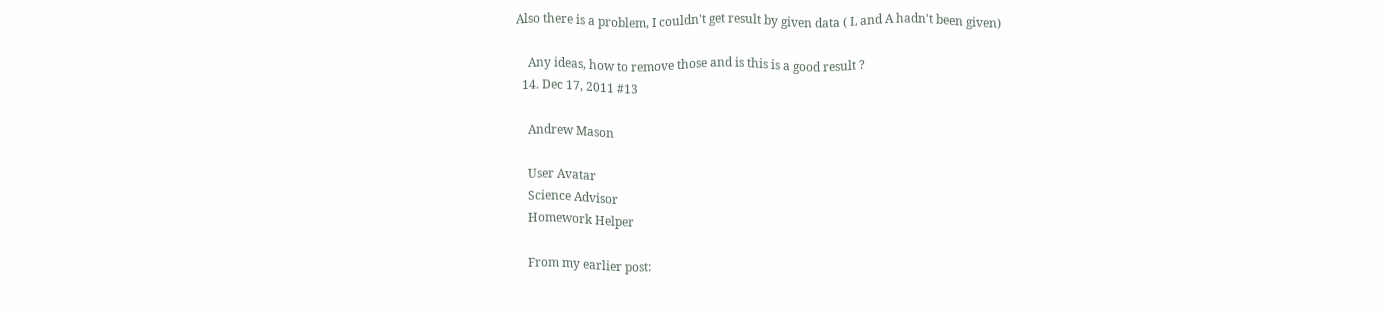Also there is a problem, I couldn't get result by given data ( L and A hadn't been given)

    Any ideas, how to remove those and is this is a good result ?
  14. Dec 17, 2011 #13

    Andrew Mason

    User Avatar
    Science Advisor
    Homework Helper

    From my earlier post: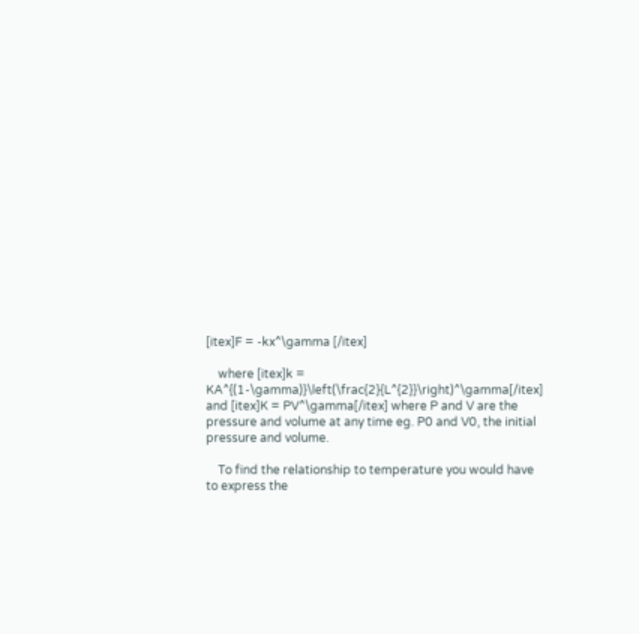[itex]F = -kx^\gamma [/itex]

    where [itex]k = KA^{(1-\gamma)}\left(\frac{2}{L^{2}}\right)^\gamma[/itex] and [itex]K = PV^\gamma[/itex] where P and V are the pressure and volume at any time eg. P0 and V0, the initial pressure and volume.

    To find the relationship to temperature you would have to express the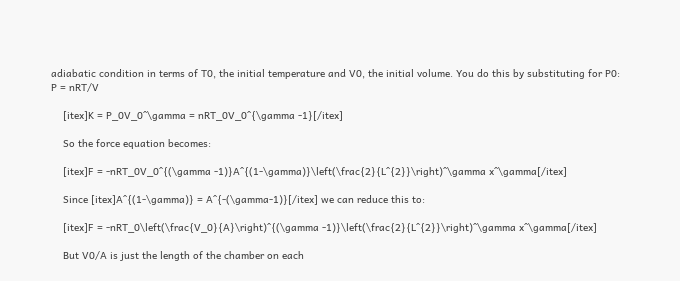adiabatic condition in terms of T0, the initial temperature and V0, the initial volume. You do this by substituting for P0: P = nRT/V

    [itex]K = P_0V_0^\gamma = nRT_0V_0^{\gamma -1}[/itex]

    So the force equation becomes:

    [itex]F = -nRT_0V_0^{(\gamma -1)}A^{(1-\gamma)}\left(\frac{2}{L^{2}}\right)^\gamma x^\gamma[/itex]

    Since [itex]A^{(1-\gamma)} = A^{-(\gamma-1)}[/itex] we can reduce this to:

    [itex]F = -nRT_0\left(\frac{V_0}{A}\right)^{(\gamma -1)}\left(\frac{2}{L^{2}}\right)^\gamma x^\gamma[/itex]

    But V0/A is just the length of the chamber on each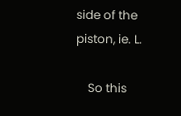side of the piston, ie. L.

    So this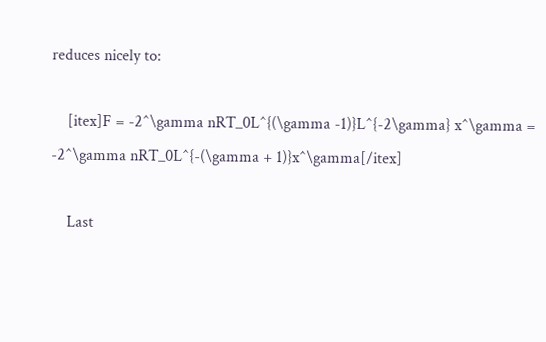reduces nicely to:

    [itex]F = -2^\gamma nRT_0L^{(\gamma -1)}L^{-2\gamma} x^\gamma = -2^\gamma nRT_0L^{-(\gamma + 1)}x^\gamma[/itex]

    Last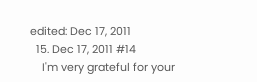edited: Dec 17, 2011
  15. Dec 17, 2011 #14
    I'm very grateful for your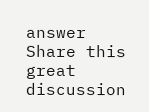answer
Share this great discussion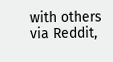with others via Reddit,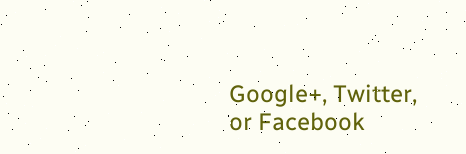Google+, Twitter, or Facebook